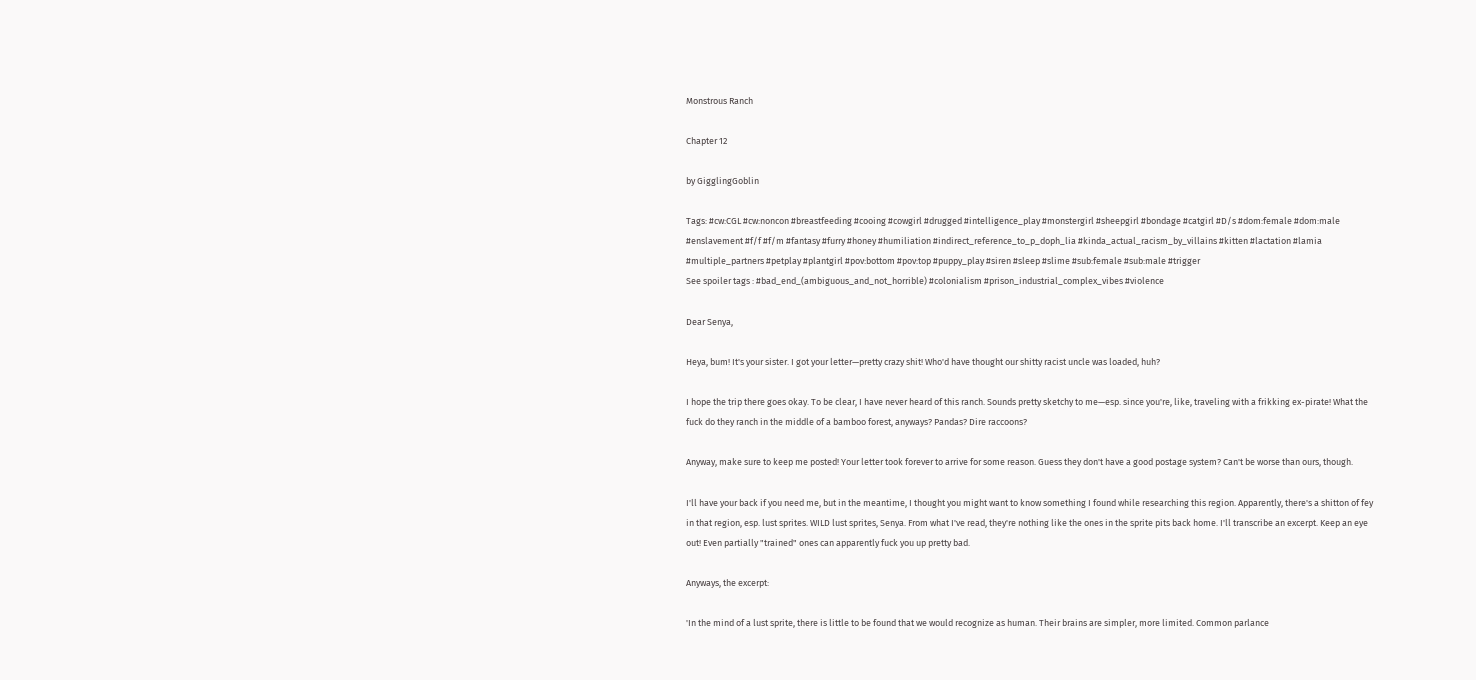Monstrous Ranch

Chapter 12

by GigglingGoblin

Tags: #cw:CGL #cw:noncon #breastfeeding #cooing #cowgirl #drugged #intelligence_play #monstergirl #sheepgirl #bondage #catgirl #D/s #dom:female #dom:male #enslavement #f/f #f/m #fantasy #furry #honey #humiliation #indirect_reference_to_p_doph_lia #kinda_actual_racism_by_villains #kitten #lactation #lamia #multiple_partners #petplay #plantgirl #pov:bottom #pov:top #puppy_play #siren #sleep #slime #sub:female #sub:male #trigger
See spoiler tags : #bad_end_(ambiguous_and_not_horrible) #colonialism #prison_industrial_complex_vibes #violence

Dear Senya,

Heya, bum! It's your sister. I got your letter—pretty crazy shit! Who'd have thought our shitty racist uncle was loaded, huh?

I hope the trip there goes okay. To be clear, I have never heard of this ranch. Sounds pretty sketchy to me—esp. since you're, like, traveling with a frikking ex-pirate! What the fuck do they ranch in the middle of a bamboo forest, anyways? Pandas? Dire raccoons?

Anyway, make sure to keep me posted! Your letter took forever to arrive for some reason. Guess they don't have a good postage system? Can't be worse than ours, though.

I'll have your back if you need me, but in the meantime, I thought you might want to know something I found while researching this region. Apparently, there's a shitton of fey in that region, esp. lust sprites. WILD lust sprites, Senya. From what I've read, they're nothing like the ones in the sprite pits back home. I'll transcribe an excerpt. Keep an eye out! Even partially "trained" ones can apparently fuck you up pretty bad.

Anyways, the excerpt:

'In the mind of a lust sprite, there is little to be found that we would recognize as human. Their brains are simpler, more limited. Common parlance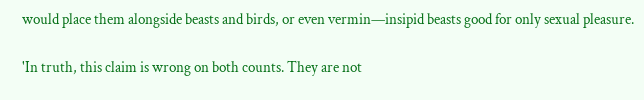would place them alongside beasts and birds, or even vermin—insipid beasts good for only sexual pleasure.

'In truth, this claim is wrong on both counts. They are not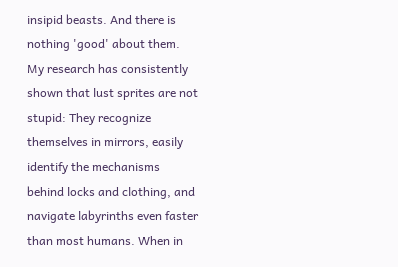insipid beasts. And there is nothing 'good' about them. My research has consistently shown that lust sprites are not stupid: They recognize themselves in mirrors, easily identify the mechanisms behind locks and clothing, and navigate labyrinths even faster than most humans. When in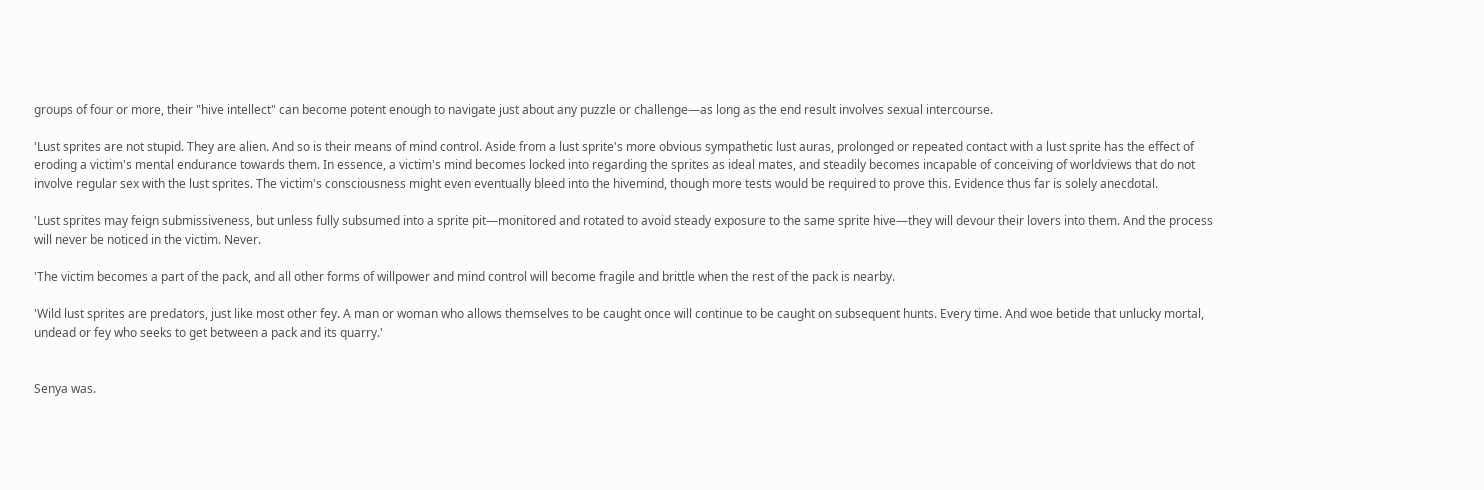groups of four or more, their "hive intellect" can become potent enough to navigate just about any puzzle or challenge—as long as the end result involves sexual intercourse.

'Lust sprites are not stupid. They are alien. And so is their means of mind control. Aside from a lust sprite's more obvious sympathetic lust auras, prolonged or repeated contact with a lust sprite has the effect of eroding a victim's mental endurance towards them. In essence, a victim's mind becomes locked into regarding the sprites as ideal mates, and steadily becomes incapable of conceiving of worldviews that do not involve regular sex with the lust sprites. The victim's consciousness might even eventually bleed into the hivemind, though more tests would be required to prove this. Evidence thus far is solely anecdotal.

'Lust sprites may feign submissiveness, but unless fully subsumed into a sprite pit—monitored and rotated to avoid steady exposure to the same sprite hive—they will devour their lovers into them. And the process will never be noticed in the victim. Never.

'The victim becomes a part of the pack, and all other forms of willpower and mind control will become fragile and brittle when the rest of the pack is nearby.

'Wild lust sprites are predators, just like most other fey. A man or woman who allows themselves to be caught once will continue to be caught on subsequent hunts. Every time. And woe betide that unlucky mortal, undead or fey who seeks to get between a pack and its quarry.'


Senya was.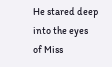He stared deep into the eyes of Miss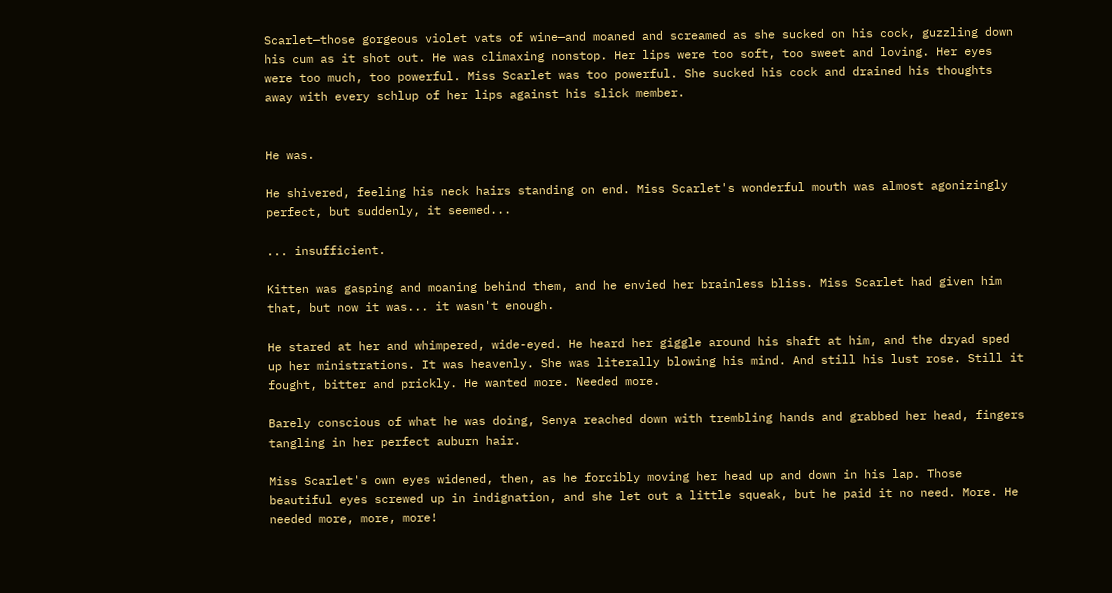Scarlet—those gorgeous violet vats of wine—and moaned and screamed as she sucked on his cock, guzzling down his cum as it shot out. He was climaxing nonstop. Her lips were too soft, too sweet and loving. Her eyes were too much, too powerful. Miss Scarlet was too powerful. She sucked his cock and drained his thoughts away with every schlup of her lips against his slick member.


He was.

He shivered, feeling his neck hairs standing on end. Miss Scarlet's wonderful mouth was almost agonizingly perfect, but suddenly, it seemed...

... insufficient.

Kitten was gasping and moaning behind them, and he envied her brainless bliss. Miss Scarlet had given him that, but now it was... it wasn't enough.

He stared at her and whimpered, wide-eyed. He heard her giggle around his shaft at him, and the dryad sped up her ministrations. It was heavenly. She was literally blowing his mind. And still his lust rose. Still it fought, bitter and prickly. He wanted more. Needed more.

Barely conscious of what he was doing, Senya reached down with trembling hands and grabbed her head, fingers tangling in her perfect auburn hair.

Miss Scarlet's own eyes widened, then, as he forcibly moving her head up and down in his lap. Those beautiful eyes screwed up in indignation, and she let out a little squeak, but he paid it no need. More. He needed more, more, more!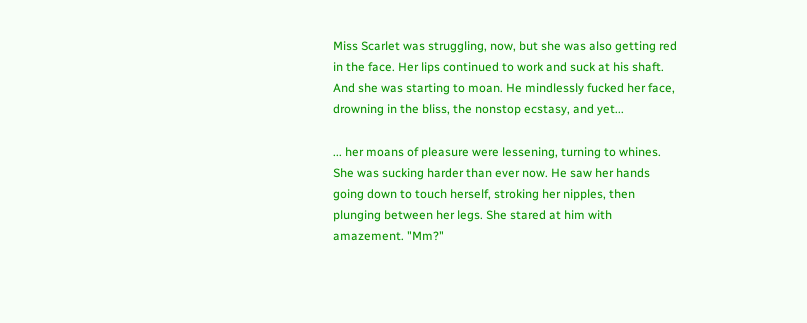Miss Scarlet was struggling, now, but she was also getting red in the face. Her lips continued to work and suck at his shaft. And she was starting to moan. He mindlessly fucked her face, drowning in the bliss, the nonstop ecstasy, and yet...

... her moans of pleasure were lessening, turning to whines. She was sucking harder than ever now. He saw her hands going down to touch herself, stroking her nipples, then plunging between her legs. She stared at him with amazement. "Mm?"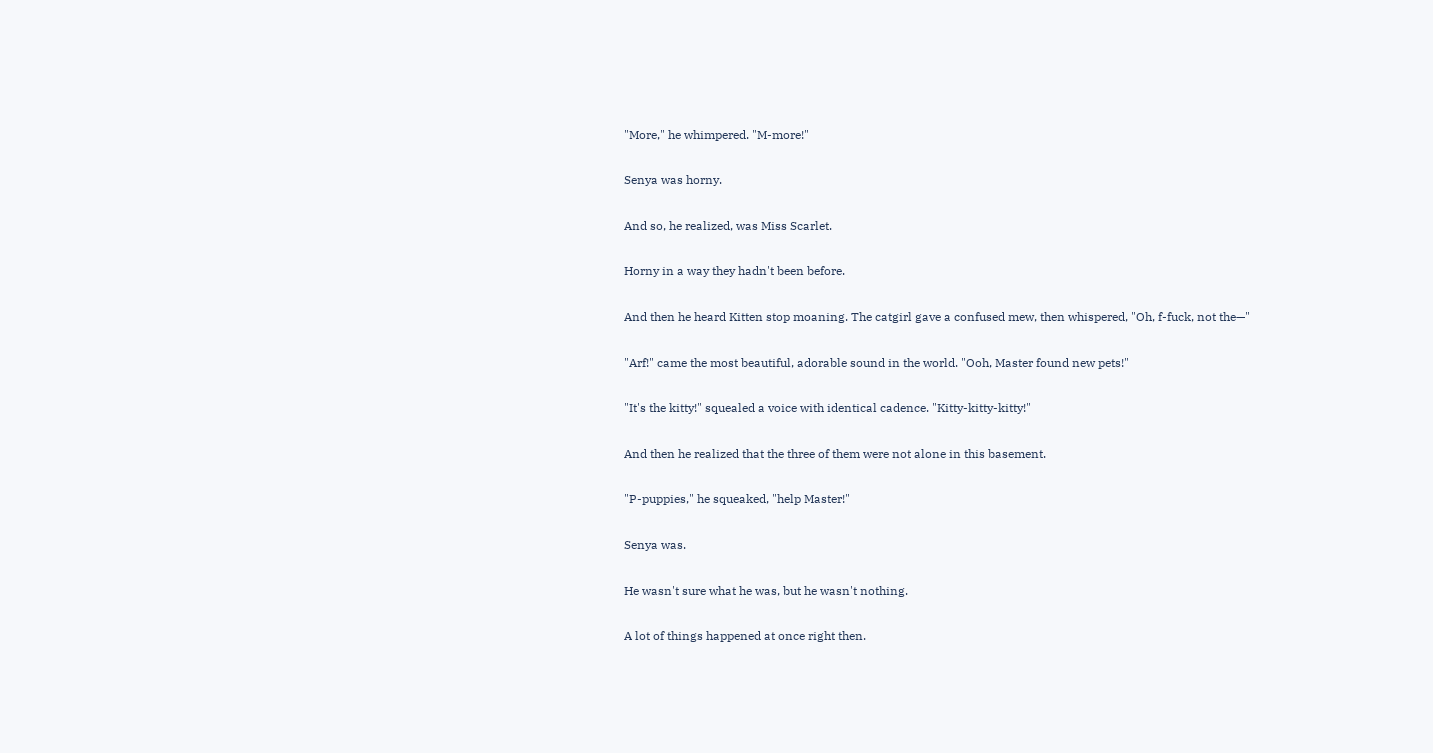"More," he whimpered. "M-more!"

Senya was horny.

And so, he realized, was Miss Scarlet.

Horny in a way they hadn't been before.

And then he heard Kitten stop moaning. The catgirl gave a confused mew, then whispered, "Oh, f-fuck, not the—"

"Arf!" came the most beautiful, adorable sound in the world. "Ooh, Master found new pets!"

"It's the kitty!" squealed a voice with identical cadence. "Kitty-kitty-kitty!"

And then he realized that the three of them were not alone in this basement.

"P-puppies," he squeaked, "help Master!"

Senya was.

He wasn't sure what he was, but he wasn't nothing.

A lot of things happened at once right then.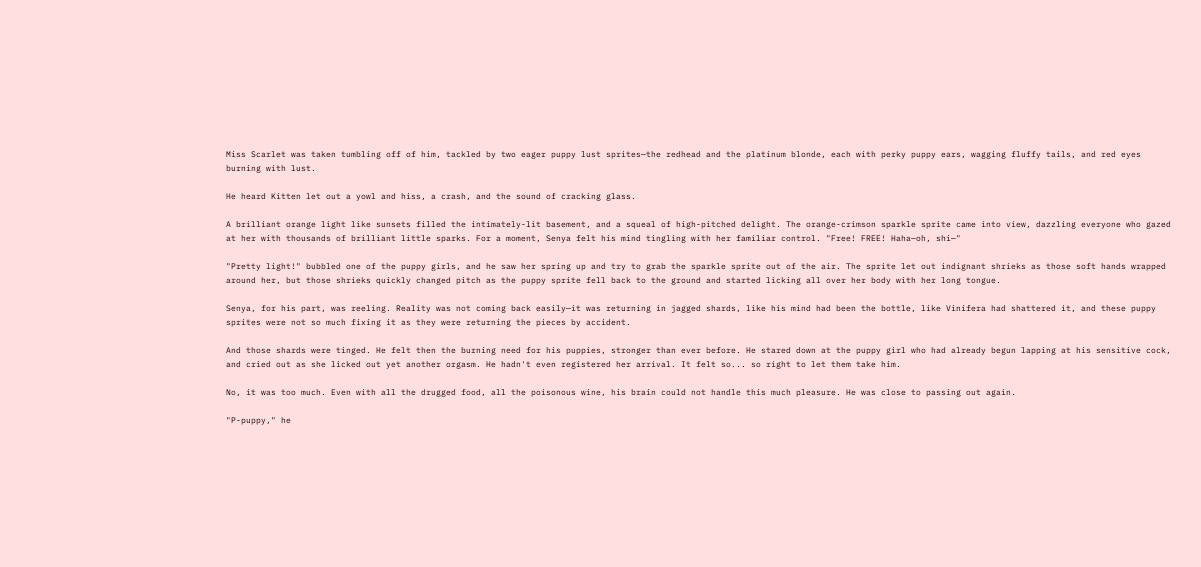Miss Scarlet was taken tumbling off of him, tackled by two eager puppy lust sprites—the redhead and the platinum blonde, each with perky puppy ears, wagging fluffy tails, and red eyes burning with lust.

He heard Kitten let out a yowl and hiss, a crash, and the sound of cracking glass.

A brilliant orange light like sunsets filled the intimately-lit basement, and a squeal of high-pitched delight. The orange-crimson sparkle sprite came into view, dazzling everyone who gazed at her with thousands of brilliant little sparks. For a moment, Senya felt his mind tingling with her familiar control. "Free! FREE! Haha—oh, shi—"

"Pretty light!" bubbled one of the puppy girls, and he saw her spring up and try to grab the sparkle sprite out of the air. The sprite let out indignant shrieks as those soft hands wrapped around her, but those shrieks quickly changed pitch as the puppy sprite fell back to the ground and started licking all over her body with her long tongue.

Senya, for his part, was reeling. Reality was not coming back easily—it was returning in jagged shards, like his mind had been the bottle, like Vinifera had shattered it, and these puppy sprites were not so much fixing it as they were returning the pieces by accident.

And those shards were tinged. He felt then the burning need for his puppies, stronger than ever before. He stared down at the puppy girl who had already begun lapping at his sensitive cock, and cried out as she licked out yet another orgasm. He hadn't even registered her arrival. It felt so... so right to let them take him.

No, it was too much. Even with all the drugged food, all the poisonous wine, his brain could not handle this much pleasure. He was close to passing out again.

"P-puppy," he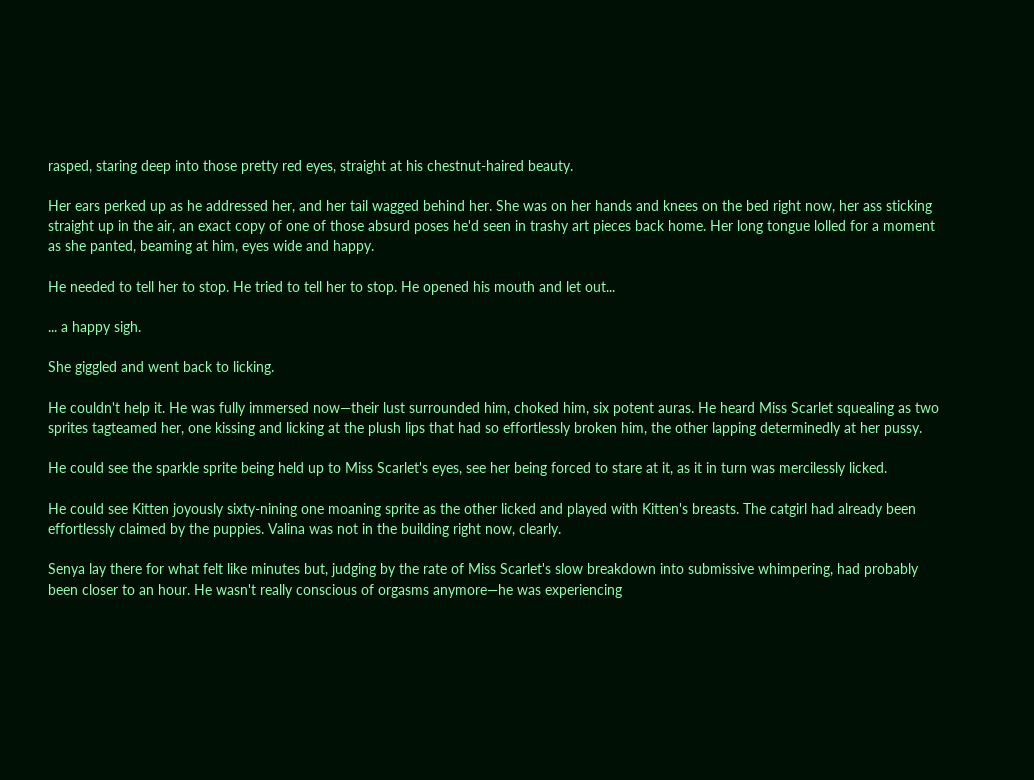rasped, staring deep into those pretty red eyes, straight at his chestnut-haired beauty.

Her ears perked up as he addressed her, and her tail wagged behind her. She was on her hands and knees on the bed right now, her ass sticking straight up in the air, an exact copy of one of those absurd poses he'd seen in trashy art pieces back home. Her long tongue lolled for a moment as she panted, beaming at him, eyes wide and happy.

He needed to tell her to stop. He tried to tell her to stop. He opened his mouth and let out...

... a happy sigh.

She giggled and went back to licking.

He couldn't help it. He was fully immersed now—their lust surrounded him, choked him, six potent auras. He heard Miss Scarlet squealing as two sprites tagteamed her, one kissing and licking at the plush lips that had so effortlessly broken him, the other lapping determinedly at her pussy.

He could see the sparkle sprite being held up to Miss Scarlet's eyes, see her being forced to stare at it, as it in turn was mercilessly licked.

He could see Kitten joyously sixty-nining one moaning sprite as the other licked and played with Kitten's breasts. The catgirl had already been effortlessly claimed by the puppies. Valina was not in the building right now, clearly.

Senya lay there for what felt like minutes but, judging by the rate of Miss Scarlet's slow breakdown into submissive whimpering, had probably been closer to an hour. He wasn't really conscious of orgasms anymore—he was experiencing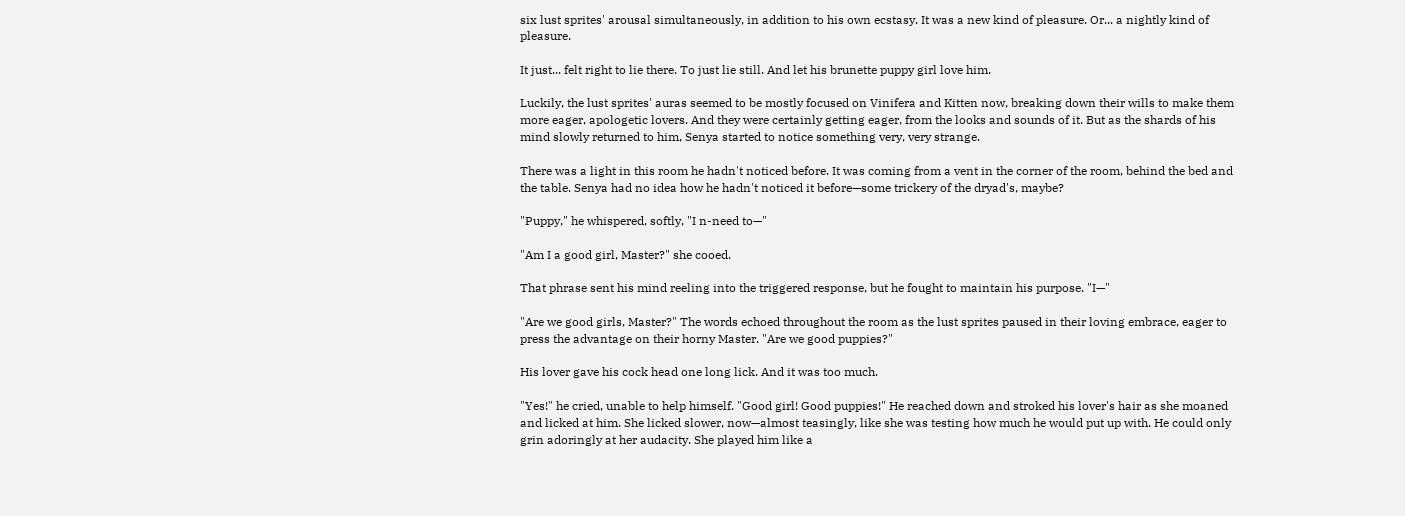six lust sprites' arousal simultaneously, in addition to his own ecstasy. It was a new kind of pleasure. Or... a nightly kind of pleasure.

It just... felt right to lie there. To just lie still. And let his brunette puppy girl love him.

Luckily, the lust sprites' auras seemed to be mostly focused on Vinifera and Kitten now, breaking down their wills to make them more eager, apologetic lovers. And they were certainly getting eager, from the looks and sounds of it. But as the shards of his mind slowly returned to him, Senya started to notice something very, very strange.

There was a light in this room he hadn't noticed before. It was coming from a vent in the corner of the room, behind the bed and the table. Senya had no idea how he hadn't noticed it before—some trickery of the dryad's, maybe?

"Puppy," he whispered, softly, "I n-need to—"

"Am I a good girl, Master?" she cooed.

That phrase sent his mind reeling into the triggered response, but he fought to maintain his purpose. "I—"

"Are we good girls, Master?" The words echoed throughout the room as the lust sprites paused in their loving embrace, eager to press the advantage on their horny Master. "Are we good puppies?"

His lover gave his cock head one long lick. And it was too much.

"Yes!" he cried, unable to help himself. "Good girl! Good puppies!" He reached down and stroked his lover's hair as she moaned and licked at him. She licked slower, now—almost teasingly, like she was testing how much he would put up with. He could only grin adoringly at her audacity. She played him like a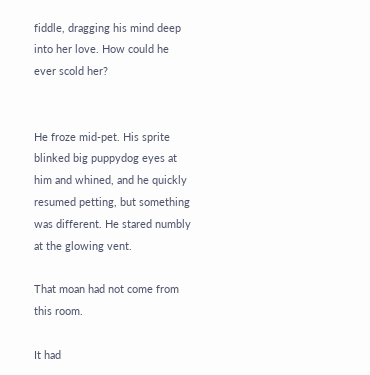fiddle, dragging his mind deep into her love. How could he ever scold her?


He froze mid-pet. His sprite blinked big puppydog eyes at him and whined, and he quickly resumed petting, but something was different. He stared numbly at the glowing vent.

That moan had not come from this room.

It had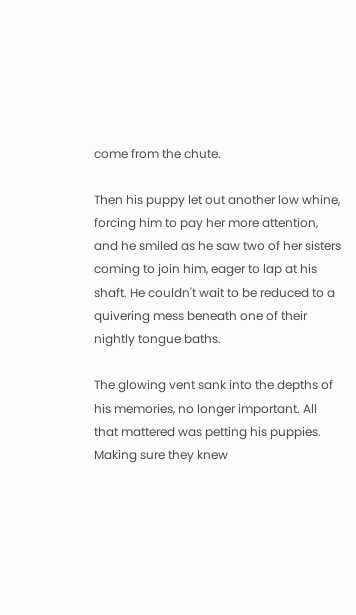come from the chute.

Then his puppy let out another low whine, forcing him to pay her more attention, and he smiled as he saw two of her sisters coming to join him, eager to lap at his shaft. He couldn't wait to be reduced to a quivering mess beneath one of their nightly tongue baths.

The glowing vent sank into the depths of his memories, no longer important. All that mattered was petting his puppies. Making sure they knew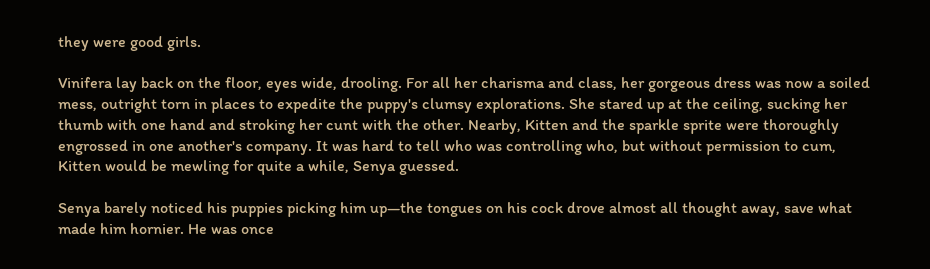they were good girls.

Vinifera lay back on the floor, eyes wide, drooling. For all her charisma and class, her gorgeous dress was now a soiled mess, outright torn in places to expedite the puppy's clumsy explorations. She stared up at the ceiling, sucking her thumb with one hand and stroking her cunt with the other. Nearby, Kitten and the sparkle sprite were thoroughly engrossed in one another's company. It was hard to tell who was controlling who, but without permission to cum, Kitten would be mewling for quite a while, Senya guessed.

Senya barely noticed his puppies picking him up—the tongues on his cock drove almost all thought away, save what made him hornier. He was once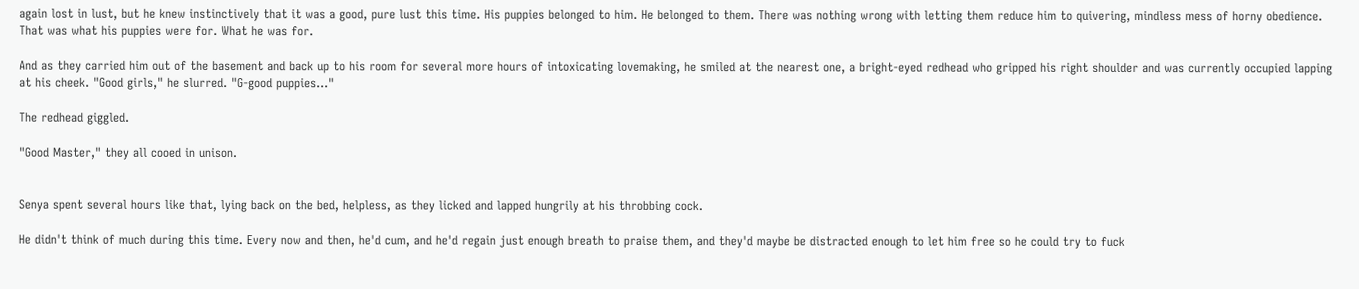again lost in lust, but he knew instinctively that it was a good, pure lust this time. His puppies belonged to him. He belonged to them. There was nothing wrong with letting them reduce him to quivering, mindless mess of horny obedience. That was what his puppies were for. What he was for.

And as they carried him out of the basement and back up to his room for several more hours of intoxicating lovemaking, he smiled at the nearest one, a bright-eyed redhead who gripped his right shoulder and was currently occupied lapping at his cheek. "Good girls," he slurred. "G-good puppies..."

The redhead giggled.

"Good Master," they all cooed in unison.


Senya spent several hours like that, lying back on the bed, helpless, as they licked and lapped hungrily at his throbbing cock.

He didn't think of much during this time. Every now and then, he'd cum, and he'd regain just enough breath to praise them, and they'd maybe be distracted enough to let him free so he could try to fuck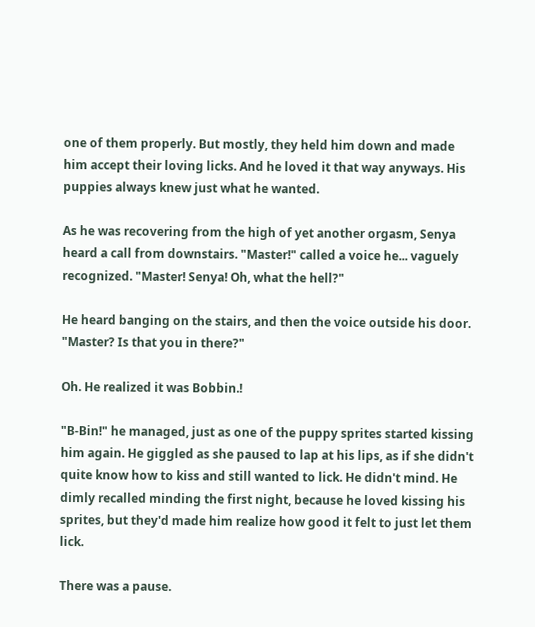one of them properly. But mostly, they held him down and made him accept their loving licks. And he loved it that way anyways. His puppies always knew just what he wanted.

As he was recovering from the high of yet another orgasm, Senya heard a call from downstairs. "Master!" called a voice he... vaguely recognized. "Master! Senya! Oh, what the hell?"

He heard banging on the stairs, and then the voice outside his door. "Master? Is that you in there?"

Oh. He realized it was Bobbin.!

"B-Bin!" he managed, just as one of the puppy sprites started kissing him again. He giggled as she paused to lap at his lips, as if she didn't quite know how to kiss and still wanted to lick. He didn't mind. He dimly recalled minding the first night, because he loved kissing his sprites, but they'd made him realize how good it felt to just let them lick.

There was a pause.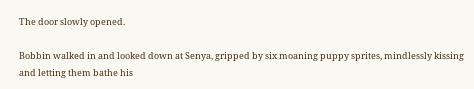The door slowly opened.

Bobbin walked in and looked down at Senya, gripped by six moaning puppy sprites, mindlessly kissing and letting them bathe his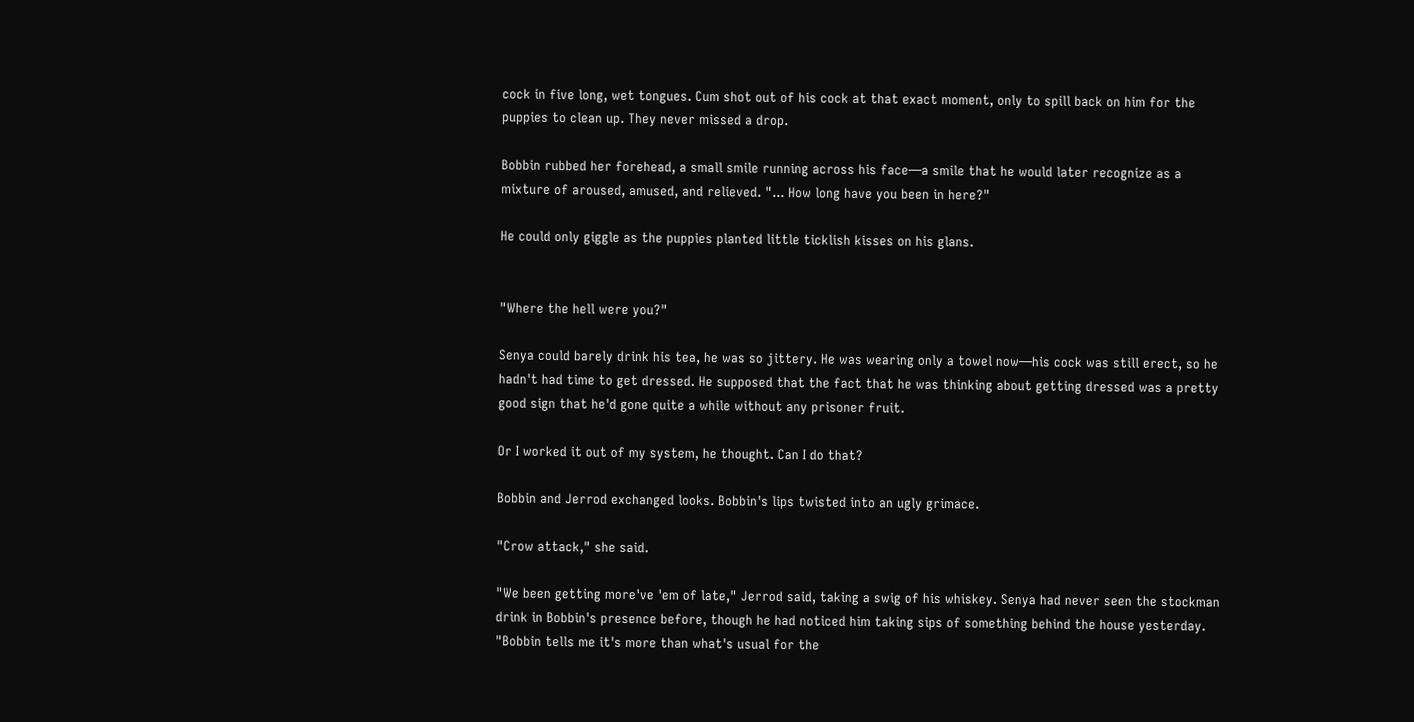cock in five long, wet tongues. Cum shot out of his cock at that exact moment, only to spill back on him for the puppies to clean up. They never missed a drop.

Bobbin rubbed her forehead, a small smile running across his face—a smile that he would later recognize as a mixture of aroused, amused, and relieved. "... How long have you been in here?"

He could only giggle as the puppies planted little ticklish kisses on his glans.


"Where the hell were you?"

Senya could barely drink his tea, he was so jittery. He was wearing only a towel now—his cock was still erect, so he hadn't had time to get dressed. He supposed that the fact that he was thinking about getting dressed was a pretty good sign that he'd gone quite a while without any prisoner fruit.

Or I worked it out of my system, he thought. Can I do that?

Bobbin and Jerrod exchanged looks. Bobbin's lips twisted into an ugly grimace.

"Crow attack," she said.

"We been getting more've 'em of late," Jerrod said, taking a swig of his whiskey. Senya had never seen the stockman drink in Bobbin's presence before, though he had noticed him taking sips of something behind the house yesterday. "Bobbin tells me it's more than what's usual for the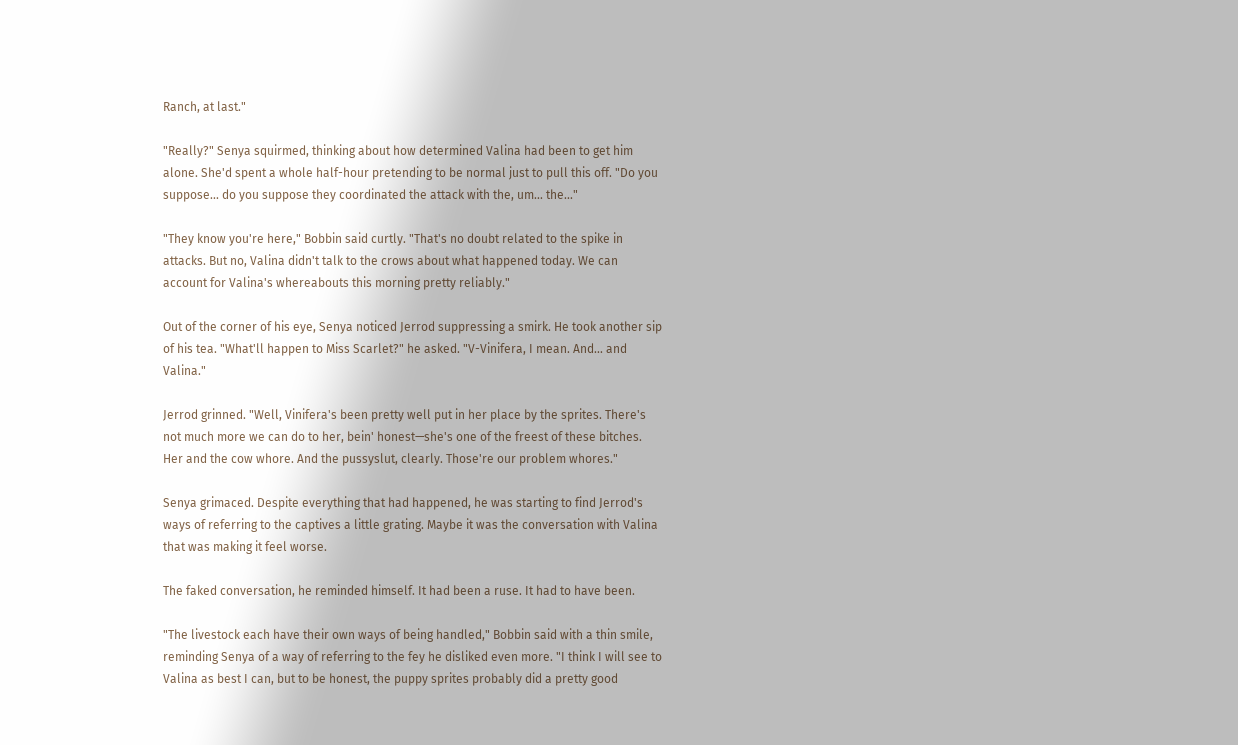Ranch, at last."

"Really?" Senya squirmed, thinking about how determined Valina had been to get him alone. She'd spent a whole half-hour pretending to be normal just to pull this off. "Do you suppose... do you suppose they coordinated the attack with the, um... the..."

"They know you're here," Bobbin said curtly. "That's no doubt related to the spike in attacks. But no, Valina didn't talk to the crows about what happened today. We can account for Valina's whereabouts this morning pretty reliably."

Out of the corner of his eye, Senya noticed Jerrod suppressing a smirk. He took another sip of his tea. "What'll happen to Miss Scarlet?" he asked. "V-Vinifera, I mean. And... and Valina."

Jerrod grinned. "Well, Vinifera's been pretty well put in her place by the sprites. There's not much more we can do to her, bein' honest—she's one of the freest of these bitches. Her and the cow whore. And the pussyslut, clearly. Those're our problem whores."

Senya grimaced. Despite everything that had happened, he was starting to find Jerrod's ways of referring to the captives a little grating. Maybe it was the conversation with Valina that was making it feel worse.

The faked conversation, he reminded himself. It had been a ruse. It had to have been.

"The livestock each have their own ways of being handled," Bobbin said with a thin smile, reminding Senya of a way of referring to the fey he disliked even more. "I think I will see to Valina as best I can, but to be honest, the puppy sprites probably did a pretty good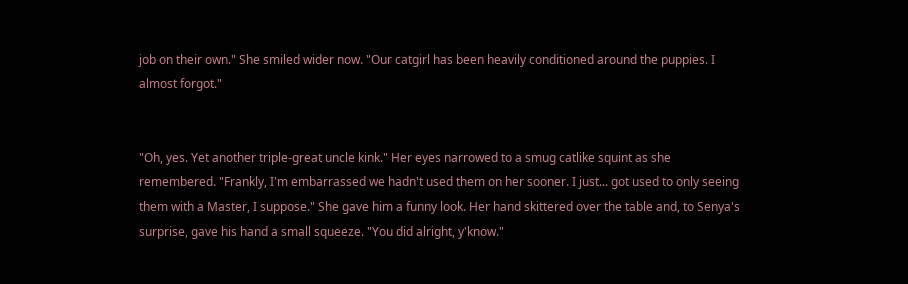job on their own." She smiled wider now. "Our catgirl has been heavily conditioned around the puppies. I almost forgot."


"Oh, yes. Yet another triple-great uncle kink." Her eyes narrowed to a smug catlike squint as she remembered. "Frankly, I'm embarrassed we hadn't used them on her sooner. I just... got used to only seeing them with a Master, I suppose." She gave him a funny look. Her hand skittered over the table and, to Senya's surprise, gave his hand a small squeeze. "You did alright, y'know."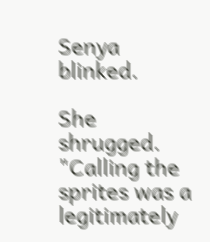Senya blinked.

She shrugged. "Calling the sprites was a legitimately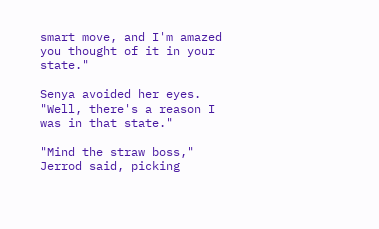smart move, and I'm amazed you thought of it in your state."

Senya avoided her eyes. "Well, there's a reason I was in that state."

"Mind the straw boss," Jerrod said, picking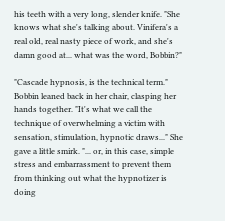his teeth with a very long, slender knife. "She knows what she's talking about. Vinifera's a real old, real nasty piece of work, and she's damn good at... what was the word, Bobbin?"

"Cascade hypnosis, is the technical term." Bobbin leaned back in her chair, clasping her hands together. "It's what we call the technique of overwhelming a victim with sensation, stimulation, hypnotic draws..." She gave a little smirk. "... or, in this case, simple stress and embarrassment to prevent them from thinking out what the hypnotizer is doing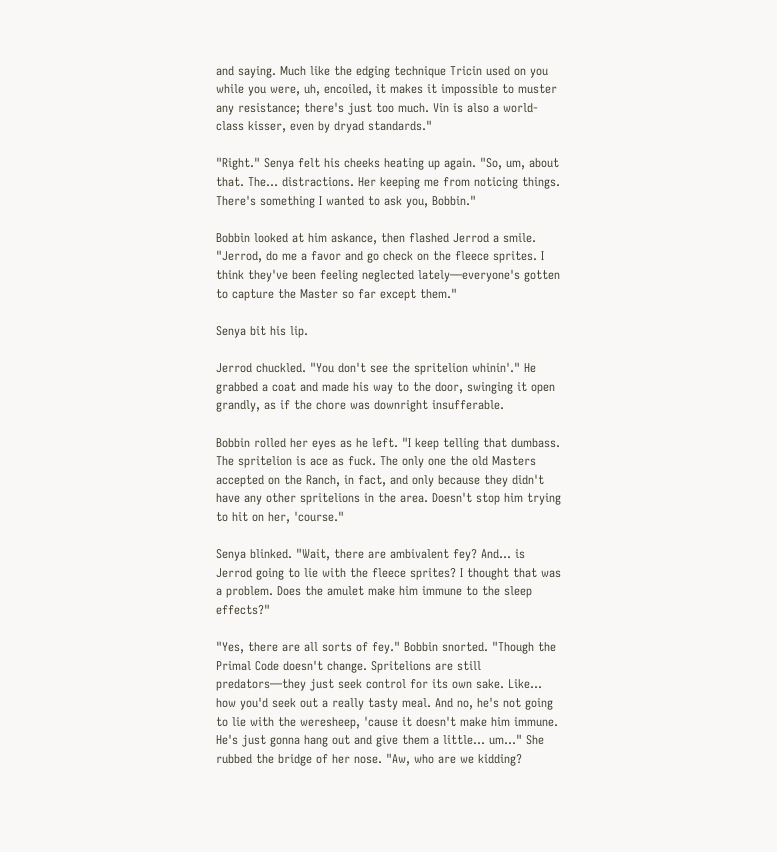and saying. Much like the edging technique Tricin used on you while you were, uh, encoiled, it makes it impossible to muster any resistance; there's just too much. Vin is also a world-class kisser, even by dryad standards."

"Right." Senya felt his cheeks heating up again. "So, um, about that. The... distractions. Her keeping me from noticing things. There's something I wanted to ask you, Bobbin."

Bobbin looked at him askance, then flashed Jerrod a smile. "Jerrod, do me a favor and go check on the fleece sprites. I think they've been feeling neglected lately—everyone's gotten to capture the Master so far except them."

Senya bit his lip.

Jerrod chuckled. "You don't see the spritelion whinin'." He grabbed a coat and made his way to the door, swinging it open grandly, as if the chore was downright insufferable.

Bobbin rolled her eyes as he left. "I keep telling that dumbass. The spritelion is ace as fuck. The only one the old Masters accepted on the Ranch, in fact, and only because they didn't have any other spritelions in the area. Doesn't stop him trying to hit on her, 'course."

Senya blinked. "Wait, there are ambivalent fey? And... is Jerrod going to lie with the fleece sprites? I thought that was a problem. Does the amulet make him immune to the sleep effects?"

"Yes, there are all sorts of fey." Bobbin snorted. "Though the Primal Code doesn't change. Spritelions are still predators—they just seek control for its own sake. Like... how you'd seek out a really tasty meal. And no, he's not going to lie with the weresheep, 'cause it doesn't make him immune. He's just gonna hang out and give them a little... um..." She rubbed the bridge of her nose. "Aw, who are we kidding?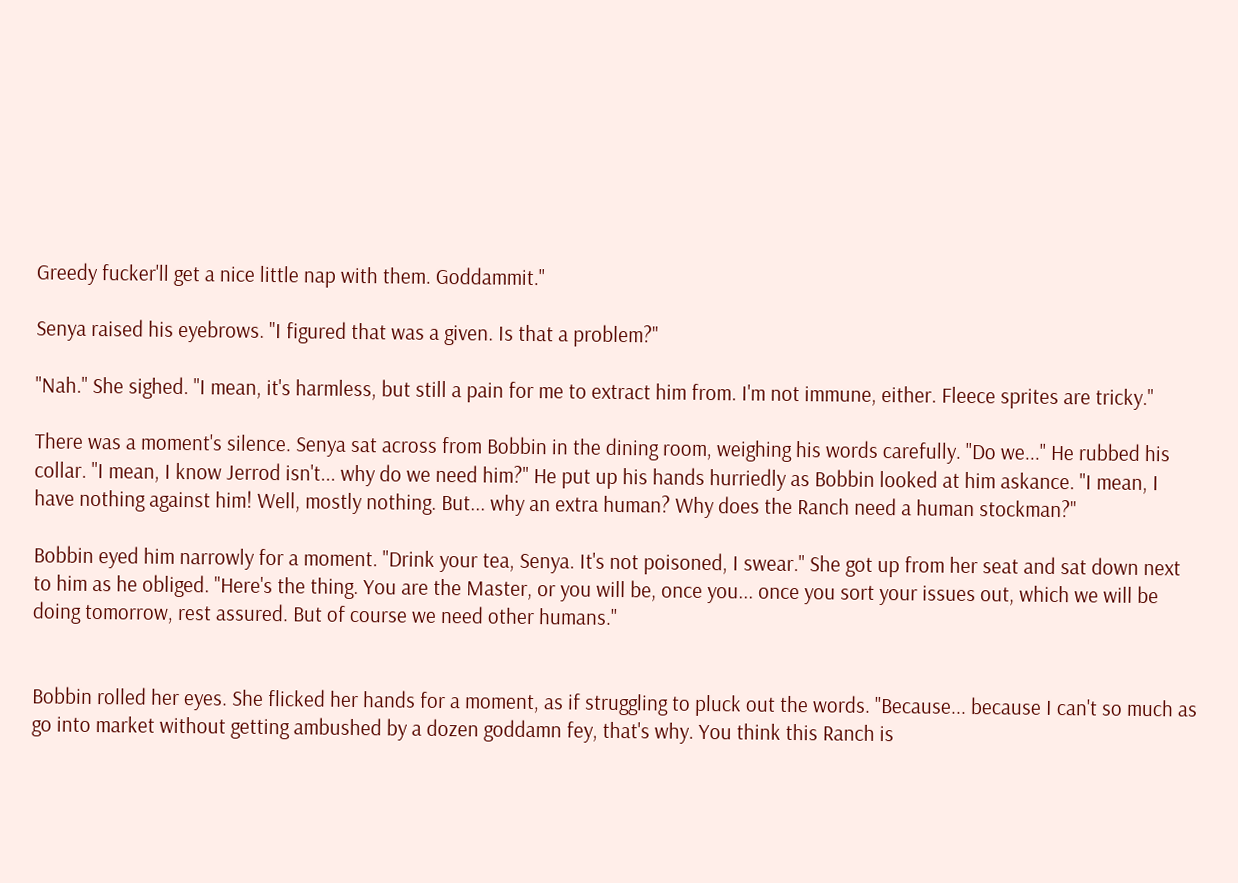Greedy fucker'll get a nice little nap with them. Goddammit."

Senya raised his eyebrows. "I figured that was a given. Is that a problem?"

"Nah." She sighed. "I mean, it's harmless, but still a pain for me to extract him from. I'm not immune, either. Fleece sprites are tricky."

There was a moment's silence. Senya sat across from Bobbin in the dining room, weighing his words carefully. "Do we..." He rubbed his collar. "I mean, I know Jerrod isn't... why do we need him?" He put up his hands hurriedly as Bobbin looked at him askance. "I mean, I have nothing against him! Well, mostly nothing. But... why an extra human? Why does the Ranch need a human stockman?"

Bobbin eyed him narrowly for a moment. "Drink your tea, Senya. It's not poisoned, I swear." She got up from her seat and sat down next to him as he obliged. "Here's the thing. You are the Master, or you will be, once you... once you sort your issues out, which we will be doing tomorrow, rest assured. But of course we need other humans."


Bobbin rolled her eyes. She flicked her hands for a moment, as if struggling to pluck out the words. "Because... because I can't so much as go into market without getting ambushed by a dozen goddamn fey, that's why. You think this Ranch is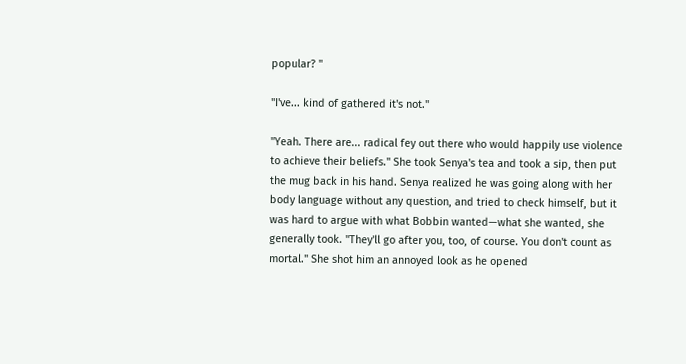popular? "

"I've... kind of gathered it's not."

"Yeah. There are... radical fey out there who would happily use violence to achieve their beliefs." She took Senya's tea and took a sip, then put the mug back in his hand. Senya realized he was going along with her body language without any question, and tried to check himself, but it was hard to argue with what Bobbin wanted—what she wanted, she generally took. "They'll go after you, too, of course. You don't count as mortal." She shot him an annoyed look as he opened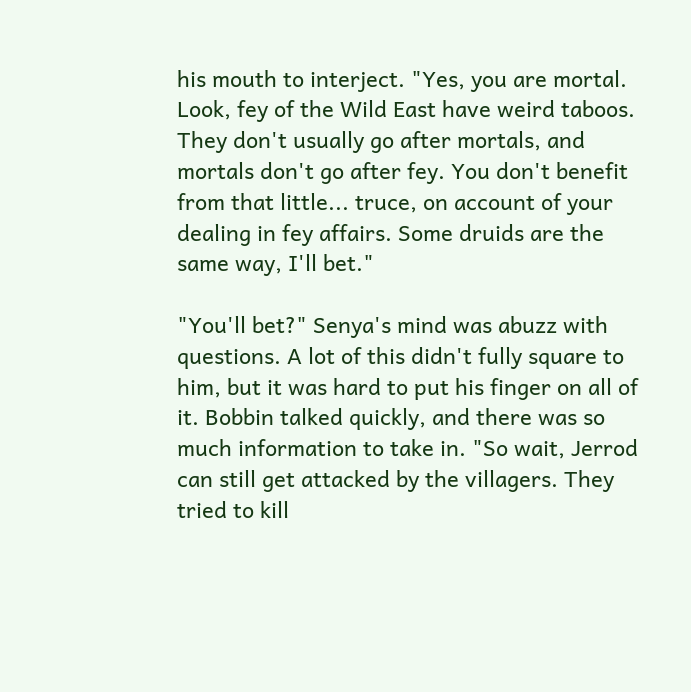his mouth to interject. "Yes, you are mortal. Look, fey of the Wild East have weird taboos. They don't usually go after mortals, and mortals don't go after fey. You don't benefit from that little... truce, on account of your dealing in fey affairs. Some druids are the same way, I'll bet."

"You'll bet?" Senya's mind was abuzz with questions. A lot of this didn't fully square to him, but it was hard to put his finger on all of it. Bobbin talked quickly, and there was so much information to take in. "So wait, Jerrod can still get attacked by the villagers. They tried to kill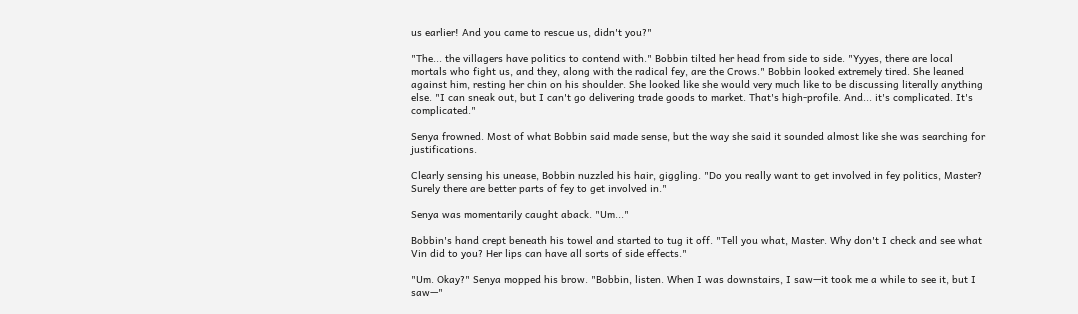us earlier! And you came to rescue us, didn't you?"

"The... the villagers have politics to contend with." Bobbin tilted her head from side to side. "Yyyes, there are local mortals who fight us, and they, along with the radical fey, are the Crows." Bobbin looked extremely tired. She leaned against him, resting her chin on his shoulder. She looked like she would very much like to be discussing literally anything else. "I can sneak out, but I can't go delivering trade goods to market. That's high-profile. And... it's complicated. It's complicated."

Senya frowned. Most of what Bobbin said made sense, but the way she said it sounded almost like she was searching for justifications.

Clearly sensing his unease, Bobbin nuzzled his hair, giggling. "Do you really want to get involved in fey politics, Master? Surely there are better parts of fey to get involved in."

Senya was momentarily caught aback. "Um..."

Bobbin's hand crept beneath his towel and started to tug it off. "Tell you what, Master. Why don't I check and see what Vin did to you? Her lips can have all sorts of side effects."

"Um. Okay?" Senya mopped his brow. "Bobbin, listen. When I was downstairs, I saw—it took me a while to see it, but I saw—"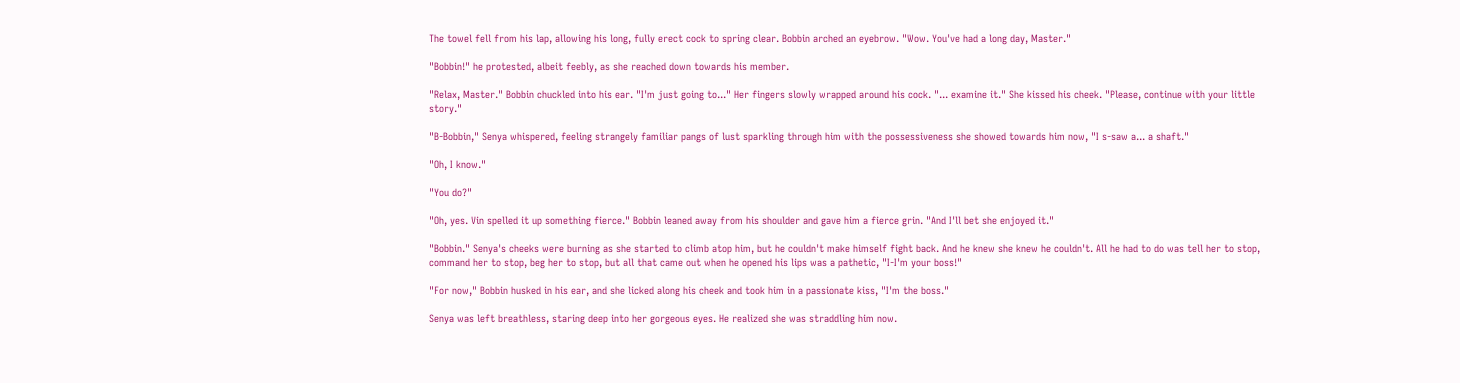The towel fell from his lap, allowing his long, fully erect cock to spring clear. Bobbin arched an eyebrow. "Wow. You've had a long day, Master."

"Bobbin!" he protested, albeit feebly, as she reached down towards his member.

"Relax, Master." Bobbin chuckled into his ear. "I'm just going to..." Her fingers slowly wrapped around his cock. "... examine it." She kissed his cheek. "Please, continue with your little story."

"B-Bobbin," Senya whispered, feeling strangely familiar pangs of lust sparkling through him with the possessiveness she showed towards him now, "I s-saw a... a shaft."

"Oh, I know."

"You do?"

"Oh, yes. Vin spelled it up something fierce." Bobbin leaned away from his shoulder and gave him a fierce grin. "And I'll bet she enjoyed it."

"Bobbin." Senya's cheeks were burning as she started to climb atop him, but he couldn't make himself fight back. And he knew she knew he couldn't. All he had to do was tell her to stop, command her to stop, beg her to stop, but all that came out when he opened his lips was a pathetic, "I-I'm your boss!"

"For now," Bobbin husked in his ear, and she licked along his cheek and took him in a passionate kiss, "I'm the boss."

Senya was left breathless, staring deep into her gorgeous eyes. He realized she was straddling him now.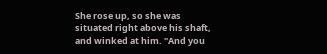She rose up, so she was situated right above his shaft, and winked at him. "And you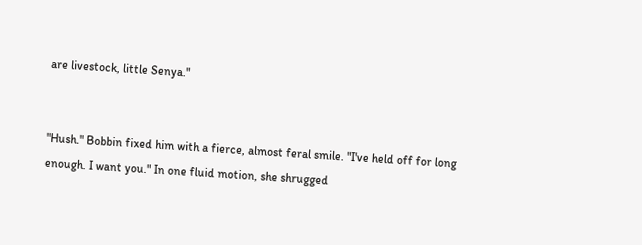are livestock, little Senya."


"Hush." Bobbin fixed him with a fierce, almost feral smile. "I've held off for long enough. I want you." In one fluid motion, she shrugged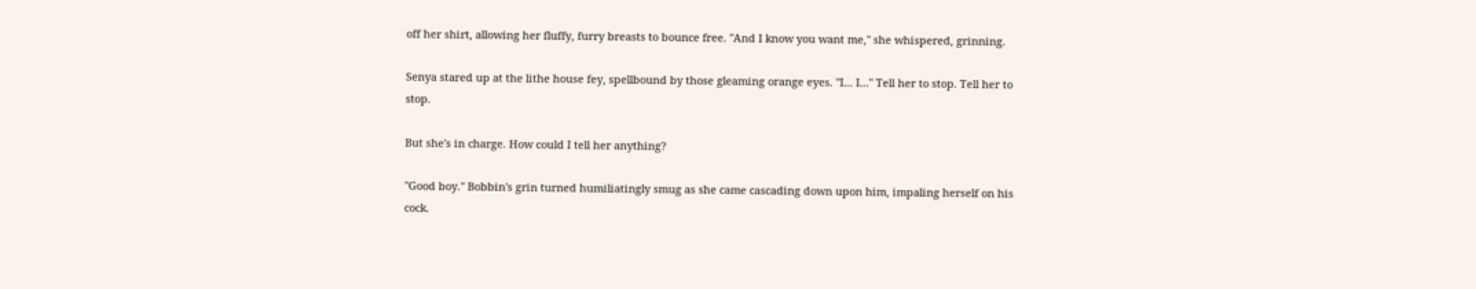off her shirt, allowing her fluffy, furry breasts to bounce free. "And I know you want me," she whispered, grinning.

Senya stared up at the lithe house fey, spellbound by those gleaming orange eyes. "I... I..." Tell her to stop. Tell her to stop.

But she's in charge. How could I tell her anything?

"Good boy." Bobbin's grin turned humiliatingly smug as she came cascading down upon him, impaling herself on his cock.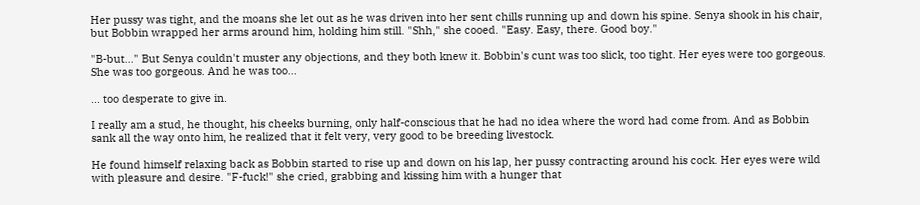Her pussy was tight, and the moans she let out as he was driven into her sent chills running up and down his spine. Senya shook in his chair, but Bobbin wrapped her arms around him, holding him still. "Shh," she cooed. "Easy. Easy, there. Good boy."

"B-but..." But Senya couldn't muster any objections, and they both knew it. Bobbin's cunt was too slick, too tight. Her eyes were too gorgeous. She was too gorgeous. And he was too...

... too desperate to give in.

I really am a stud, he thought, his cheeks burning, only half-conscious that he had no idea where the word had come from. And as Bobbin sank all the way onto him, he realized that it felt very, very good to be breeding livestock.

He found himself relaxing back as Bobbin started to rise up and down on his lap, her pussy contracting around his cock. Her eyes were wild with pleasure and desire. "F-fuck!" she cried, grabbing and kissing him with a hunger that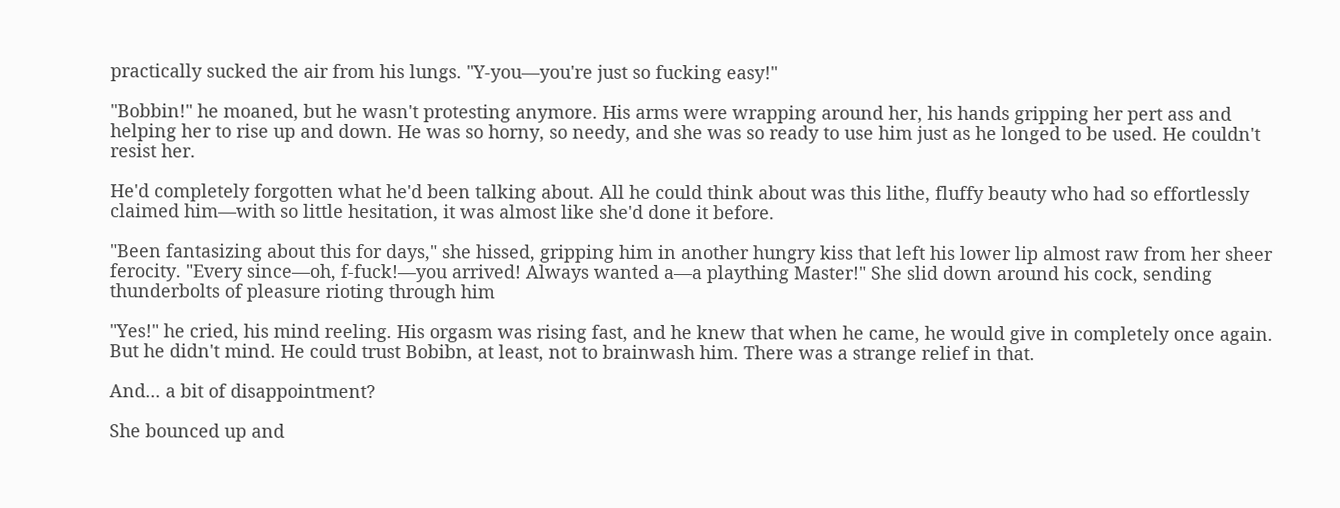practically sucked the air from his lungs. "Y-you—you're just so fucking easy!"

"Bobbin!" he moaned, but he wasn't protesting anymore. His arms were wrapping around her, his hands gripping her pert ass and helping her to rise up and down. He was so horny, so needy, and she was so ready to use him just as he longed to be used. He couldn't resist her.

He'd completely forgotten what he'd been talking about. All he could think about was this lithe, fluffy beauty who had so effortlessly claimed him—with so little hesitation, it was almost like she'd done it before.

"Been fantasizing about this for days," she hissed, gripping him in another hungry kiss that left his lower lip almost raw from her sheer ferocity. "Every since—oh, f-fuck!—you arrived! Always wanted a—a plaything Master!" She slid down around his cock, sending thunderbolts of pleasure rioting through him

"Yes!" he cried, his mind reeling. His orgasm was rising fast, and he knew that when he came, he would give in completely once again. But he didn't mind. He could trust Bobibn, at least, not to brainwash him. There was a strange relief in that.

And... a bit of disappointment?

She bounced up and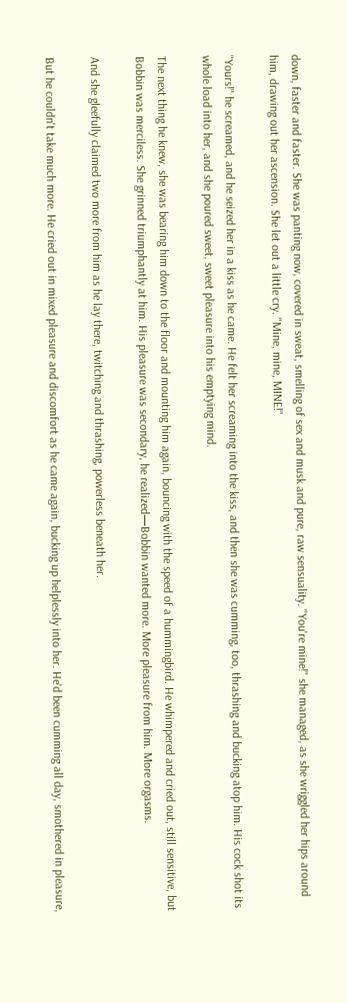down, faster and faster. She was panting now, covered in sweat, smelling of sex and musk and pure, raw sensuality. "You're mine!" she managed, as she wriggled her hips around him, drawing out her ascension. She let out a little cry. "Mine, mine, MINE!"

"Yours!" he screamed, and he seized her in a kiss as he came. He felt her screaming into the kiss, and then she was cumming, too, thrashing and bucking atop him. His cock shot its whole load into her, and she poured sweet, sweet pleasure into his emptying mind.

The next thing he knew, she was bearing him down to the floor and mounting him again, bouncing with the speed of a hummingbird. He whimpered and cried out, still sensitive, but Bobbin was merciless. She grinned triumphantly at him. His pleasure was secondary, he realized—Bobbin wanted more. More pleasure from him. More orgasms.

And she gleefully claimed two more from him as he lay there, twitching and thrashing, powerless beneath her.

But he couldn't take much more. He cried out in mixed pleasure and discomfort as he came again, bucking up helplessly into her. He'd been cumming all day, smothered in pleasure,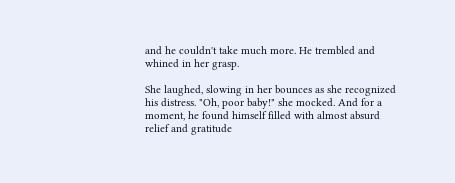and he couldn't take much more. He trembled and whined in her grasp.

She laughed, slowing in her bounces as she recognized his distress. "Oh, poor baby!" she mocked. And for a moment, he found himself filled with almost absurd relief and gratitude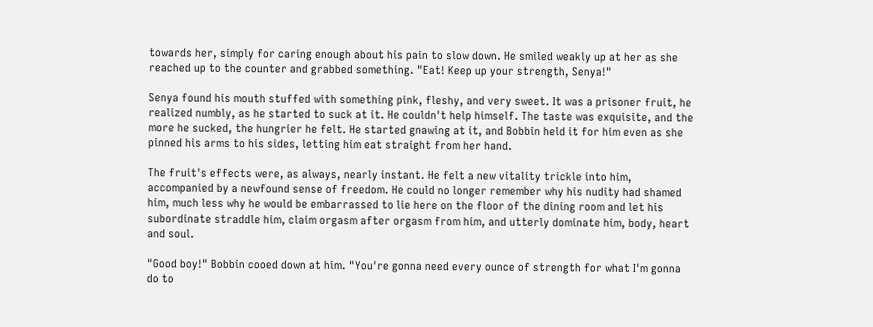towards her, simply for caring enough about his pain to slow down. He smiled weakly up at her as she reached up to the counter and grabbed something. "Eat! Keep up your strength, Senya!"

Senya found his mouth stuffed with something pink, fleshy, and very sweet. It was a prisoner fruit, he realized numbly, as he started to suck at it. He couldn't help himself. The taste was exquisite, and the more he sucked, the hungrier he felt. He started gnawing at it, and Bobbin held it for him even as she pinned his arms to his sides, letting him eat straight from her hand.

The fruit's effects were, as always, nearly instant. He felt a new vitality trickle into him, accompanied by a newfound sense of freedom. He could no longer remember why his nudity had shamed him, much less why he would be embarrassed to lie here on the floor of the dining room and let his subordinate straddle him, claim orgasm after orgasm from him, and utterly dominate him, body, heart and soul.

"Good boy!" Bobbin cooed down at him. "You're gonna need every ounce of strength for what I'm gonna do to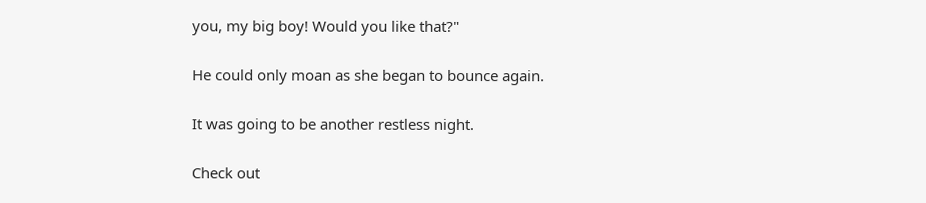you, my big boy! Would you like that?"

He could only moan as she began to bounce again.

It was going to be another restless night.

Check out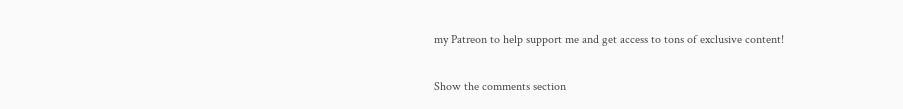my Patreon to help support me and get access to tons of exclusive content!

Show the comments section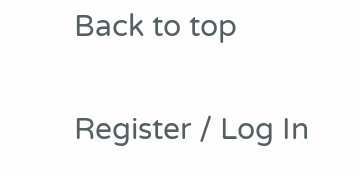Back to top

Register / Log In